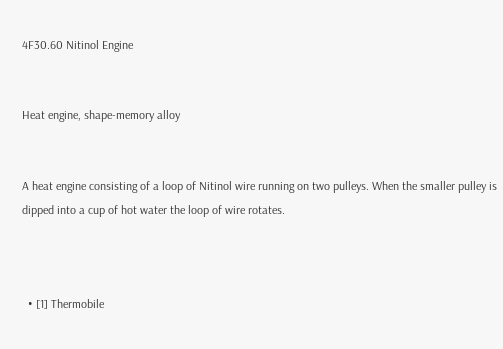4F30.60 Nitinol Engine


Heat engine, shape-memory alloy


A heat engine consisting of a loop of Nitinol wire running on two pulleys. When the smaller pulley is dipped into a cup of hot water the loop of wire rotates.



  • [1] Thermobile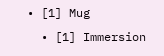• [1] Mug
  • [1] Immersion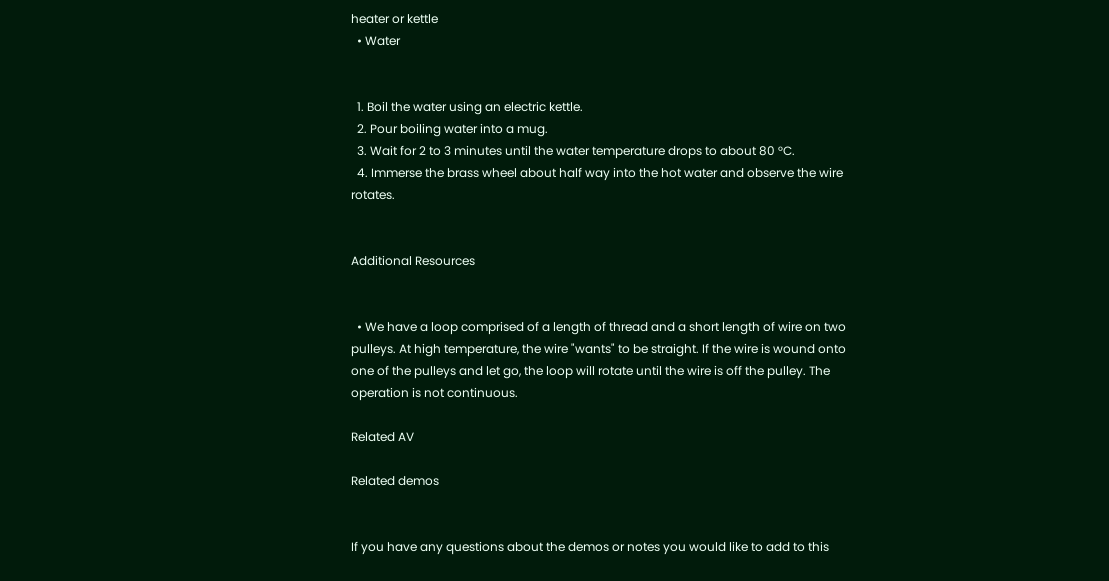heater or kettle
  • Water


  1. Boil the water using an electric kettle.
  2. Pour boiling water into a mug.
  3. Wait for 2 to 3 minutes until the water temperature drops to about 80 °C.
  4. Immerse the brass wheel about half way into the hot water and observe the wire rotates.


Additional Resources


  • We have a loop comprised of a length of thread and a short length of wire on two pulleys. At high temperature, the wire "wants" to be straight. If the wire is wound onto one of the pulleys and let go, the loop will rotate until the wire is off the pulley. The operation is not continuous.

Related AV

Related demos


If you have any questions about the demos or notes you would like to add to this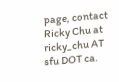page, contact Ricky Chu at ricky_chu AT sfu DOT ca.